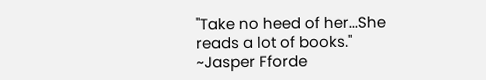"Take no heed of her...She reads a lot of books."
~Jasper Fforde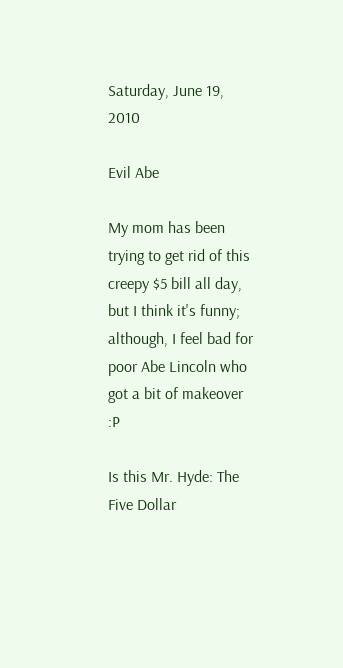Saturday, June 19, 2010

Evil Abe

My mom has been trying to get rid of this creepy $5 bill all day, but I think it's funny; although, I feel bad for poor Abe Lincoln who got a bit of makeover :P

Is this Mr. Hyde: The Five Dollar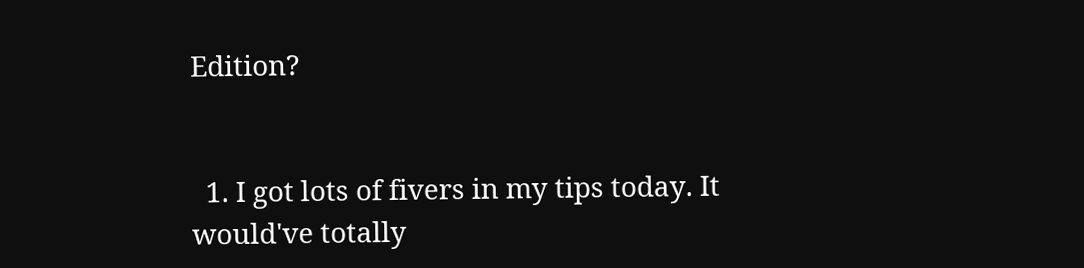Edition?


  1. I got lots of fivers in my tips today. It would've totally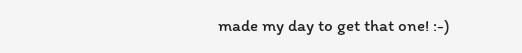made my day to get that one! :-)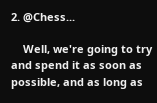2. @Chess...

    Well, we're going to try and spend it as soon as possible, and as long as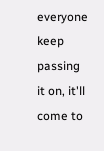everyone keep passing it on, it'll come to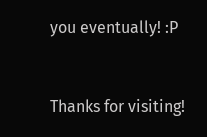you eventually! :P


Thanks for visiting!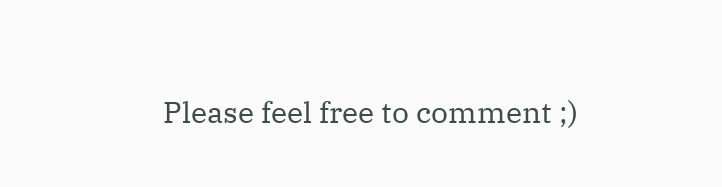Please feel free to comment ;)